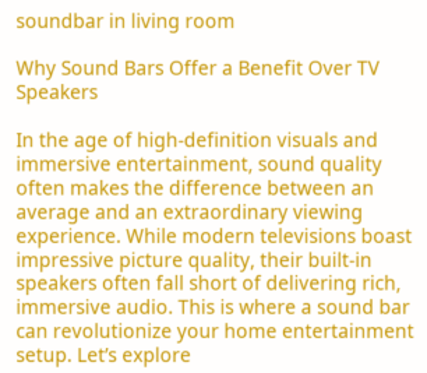soundbar in living room

Why Sound Bars Offer a Benefit Over TV Speakers

In the age of high-definition visuals and immersive entertainment, sound quality often makes the difference between an average and an extraordinary viewing experience. While modern televisions boast impressive picture quality, their built-in speakers often fall short of delivering rich, immersive audio. This is where a sound bar can revolutionize your home entertainment setup. Let’s explore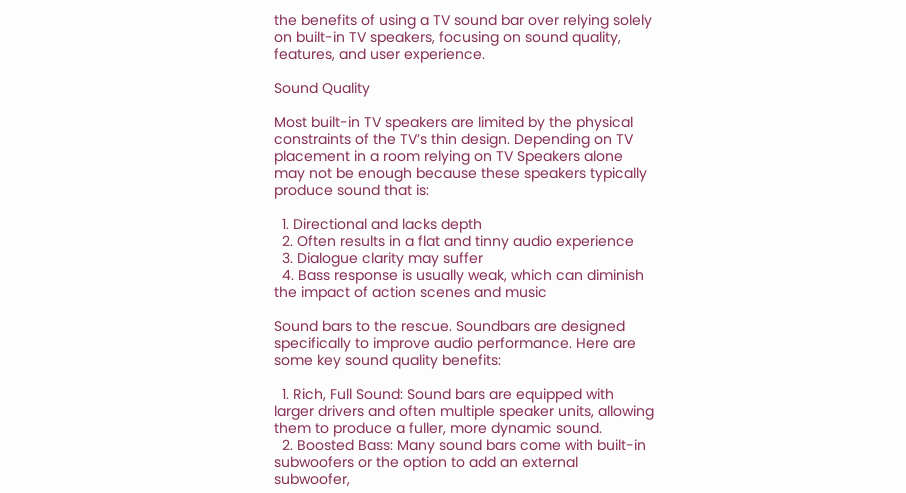the benefits of using a TV sound bar over relying solely on built-in TV speakers, focusing on sound quality, features, and user experience.

Sound Quality

Most built-in TV speakers are limited by the physical constraints of the TV’s thin design. Depending on TV placement in a room relying on TV Speakers alone may not be enough because these speakers typically produce sound that is:

  1. Directional and lacks depth
  2. Often results in a flat and tinny audio experience
  3. Dialogue clarity may suffer
  4. Bass response is usually weak, which can diminish the impact of action scenes and music

Sound bars to the rescue. Soundbars are designed specifically to improve audio performance. Here are some key sound quality benefits:

  1. Rich, Full Sound: Sound bars are equipped with larger drivers and often multiple speaker units, allowing them to produce a fuller, more dynamic sound.
  2. Boosted Bass: Many sound bars come with built-in subwoofers or the option to add an external subwoofer,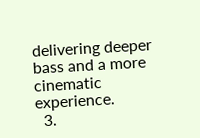delivering deeper bass and a more cinematic experience.
  3.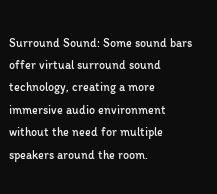Surround Sound: Some sound bars offer virtual surround sound technology, creating a more immersive audio environment without the need for multiple speakers around the room.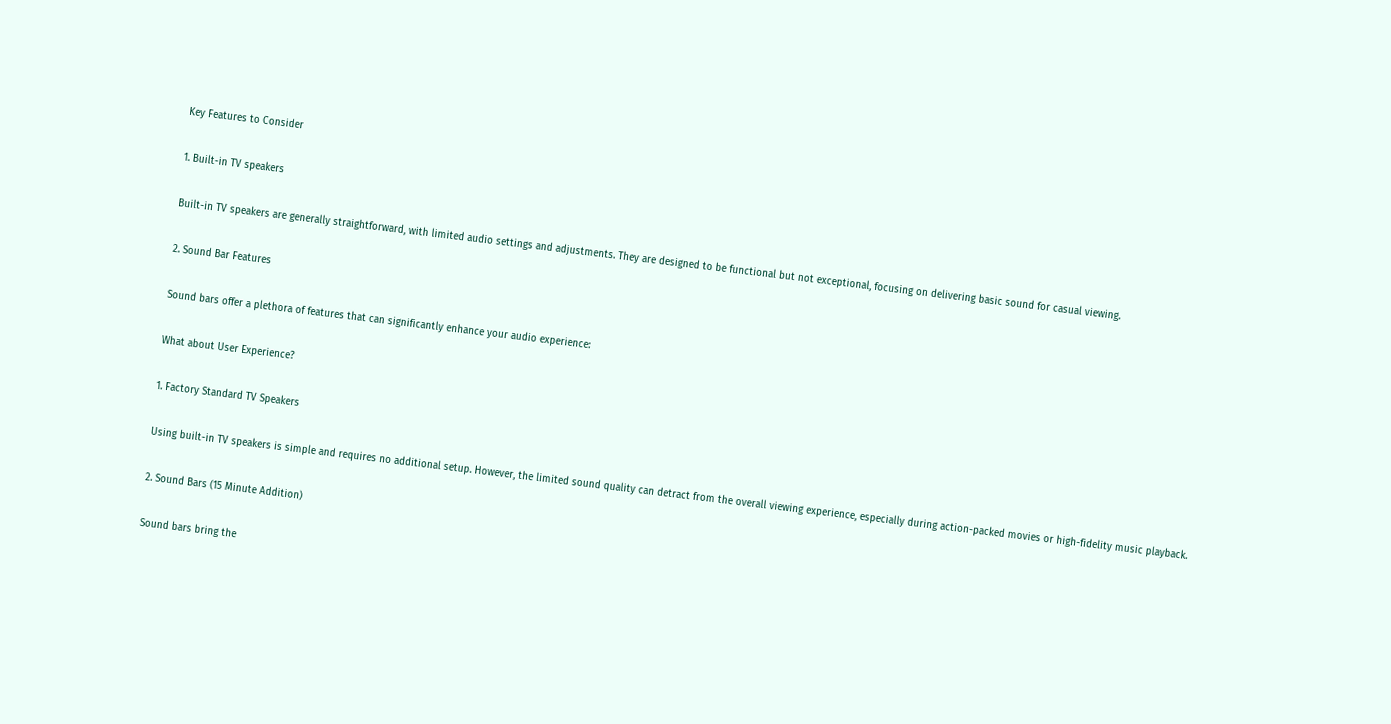Key Features to Consider

1. Built-in TV speakers

Built-in TV speakers are generally straightforward, with limited audio settings and adjustments. They are designed to be functional but not exceptional, focusing on delivering basic sound for casual viewing.

2. Sound Bar Features

Sound bars offer a plethora of features that can significantly enhance your audio experience:

What about User Experience?

1. Factory Standard TV Speakers

Using built-in TV speakers is simple and requires no additional setup. However, the limited sound quality can detract from the overall viewing experience, especially during action-packed movies or high-fidelity music playback.

2. Sound Bars (15 Minute Addition)

Sound bars bring the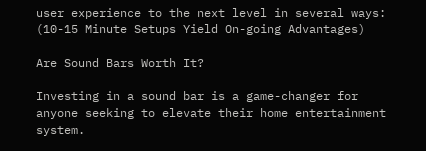user experience to the next level in several ways: (10-15 Minute Setups Yield On-going Advantages)

Are Sound Bars Worth It?

Investing in a sound bar is a game-changer for anyone seeking to elevate their home entertainment system.